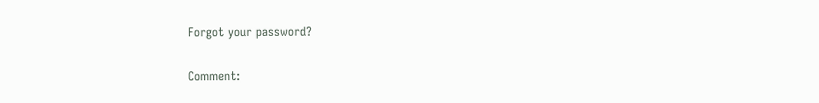Forgot your password?

Comment: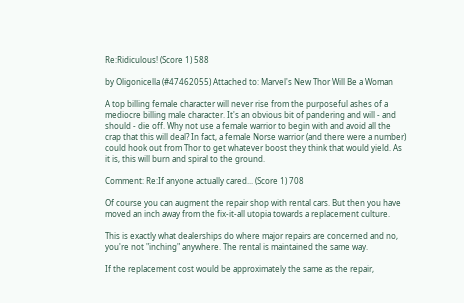Re:Ridiculous! (Score 1) 588

by Oligonicella (#47462055) Attached to: Marvel's New Thor Will Be a Woman

A top billing female character will never rise from the purposeful ashes of a mediocre billing male character. It's an obvious bit of pandering and will - and should - die off. Why not use a female warrior to begin with and avoid all the crap that this will deal? In fact, a female Norse warrior (and there were a number) could hook out from Thor to get whatever boost they think that would yield. As it is, this will burn and spiral to the ground.

Comment: Re:If anyone actually cared... (Score 1) 708

Of course you can augment the repair shop with rental cars. But then you have moved an inch away from the fix-it-all utopia towards a replacement culture.

This is exactly what dealerships do where major repairs are concerned and no, you're not "inching" anywhere. The rental is maintained the same way.

If the replacement cost would be approximately the same as the repair,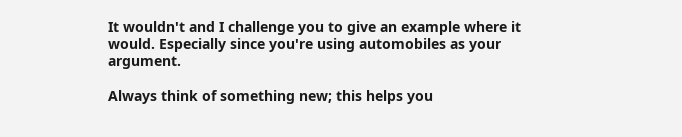It wouldn't and I challenge you to give an example where it would. Especially since you're using automobiles as your argument.

Always think of something new; this helps you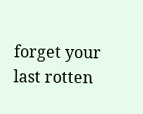forget your last rotten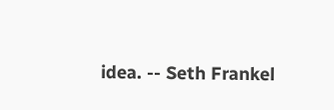idea. -- Seth Frankel